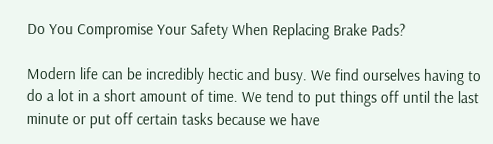Do You Compromise Your Safety When Replacing Brake Pads?

Modern life can be incredibly hectic and busy. We find ourselves having to do a lot in a short amount of time. We tend to put things off until the last minute or put off certain tasks because we have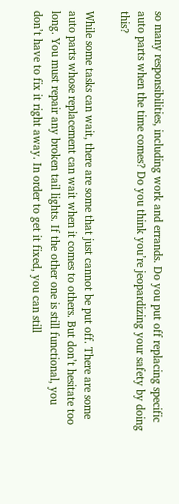so many responsibilities, including work and errands. Do you put off replacing specific auto parts when the time comes? Do you think you’re jeopardizing your safety by doing this?

While some tasks can wait, there are some that just cannot be put off. There are some auto parts whose replacement can wait when it comes to others. But don’t hesitate too long. You must repair any broken tail lights. If the other one is still functional, you don’t have to fix it right away. In order to get it fixed, you can still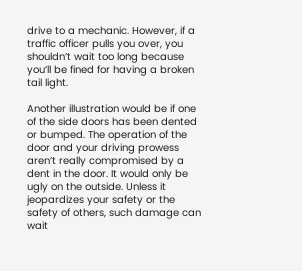drive to a mechanic. However, if a traffic officer pulls you over, you shouldn’t wait too long because you’ll be fined for having a broken tail light.

Another illustration would be if one of the side doors has been dented or bumped. The operation of the door and your driving prowess aren’t really compromised by a dent in the door. It would only be ugly on the outside. Unless it jeopardizes your safety or the safety of others, such damage can wait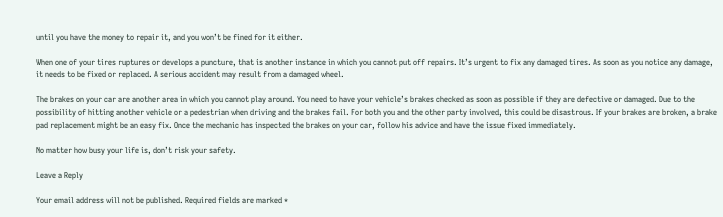until you have the money to repair it, and you won’t be fined for it either.

When one of your tires ruptures or develops a puncture, that is another instance in which you cannot put off repairs. It’s urgent to fix any damaged tires. As soon as you notice any damage, it needs to be fixed or replaced. A serious accident may result from a damaged wheel.

The brakes on your car are another area in which you cannot play around. You need to have your vehicle’s brakes checked as soon as possible if they are defective or damaged. Due to the possibility of hitting another vehicle or a pedestrian when driving and the brakes fail. For both you and the other party involved, this could be disastrous. If your brakes are broken, a brake pad replacement might be an easy fix. Once the mechanic has inspected the brakes on your car, follow his advice and have the issue fixed immediately.

No matter how busy your life is, don’t risk your safety.

Leave a Reply

Your email address will not be published. Required fields are marked *